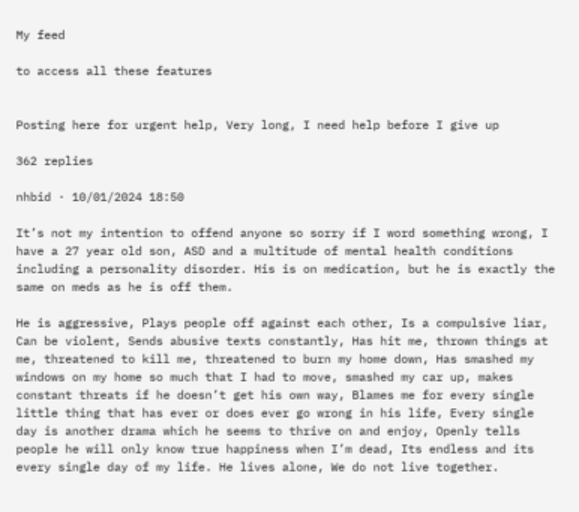My feed

to access all these features


Posting here for urgent help, Very long, I need help before I give up

362 replies

nhbid · 10/01/2024 18:50

It’s not my intention to offend anyone so sorry if I word something wrong, I have a 27 year old son, ASD and a multitude of mental health conditions including a personality disorder. His is on medication, but he is exactly the same on meds as he is off them.

He is aggressive, Plays people off against each other, Is a compulsive liar, Can be violent, Sends abusive texts constantly, Has hit me, thrown things at me, threatened to kill me, threatened to burn my home down, Has smashed my windows on my home so much that I had to move, smashed my car up, makes constant threats if he doesn’t get his own way, Blames me for every single little thing that has ever or does ever go wrong in his life, Every single day is another drama which he seems to thrive on and enjoy, Openly tells people he will only know true happiness when I’m dead, Its endless and its every single day of my life. He lives alone, We do not live together.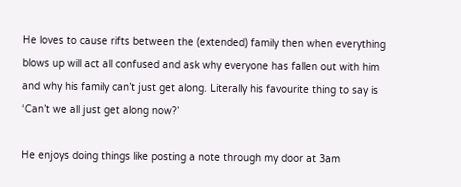He loves to cause rifts between the (extended) family then when everything blows up will act all confused and ask why everyone has fallen out with him and why his family can’t just get along. Literally his favourite thing to say is ‘Can’t we all just get along now?’

He enjoys doing things like posting a note through my door at 3am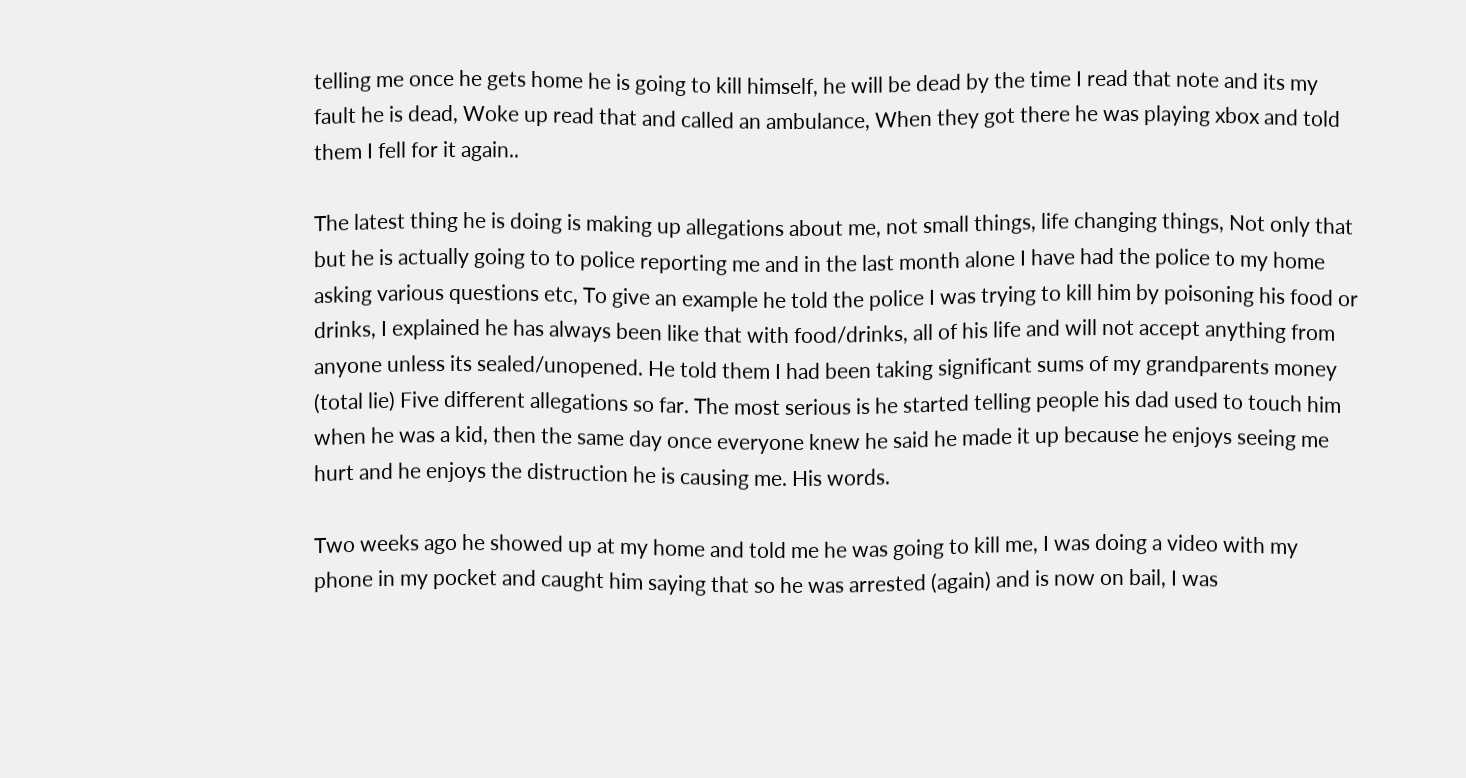telling me once he gets home he is going to kill himself, he will be dead by the time I read that note and its my fault he is dead, Woke up read that and called an ambulance, When they got there he was playing xbox and told them I fell for it again..

The latest thing he is doing is making up allegations about me, not small things, life changing things, Not only that but he is actually going to to police reporting me and in the last month alone I have had the police to my home asking various questions etc, To give an example he told the police I was trying to kill him by poisoning his food or drinks, I explained he has always been like that with food/drinks, all of his life and will not accept anything from anyone unless its sealed/unopened. He told them I had been taking significant sums of my grandparents money (total lie) Five different allegations so far. The most serious is he started telling people his dad used to touch him when he was a kid, then the same day once everyone knew he said he made it up because he enjoys seeing me hurt and he enjoys the distruction he is causing me. His words.

Two weeks ago he showed up at my home and told me he was going to kill me, I was doing a video with my phone in my pocket and caught him saying that so he was arrested (again) and is now on bail, I was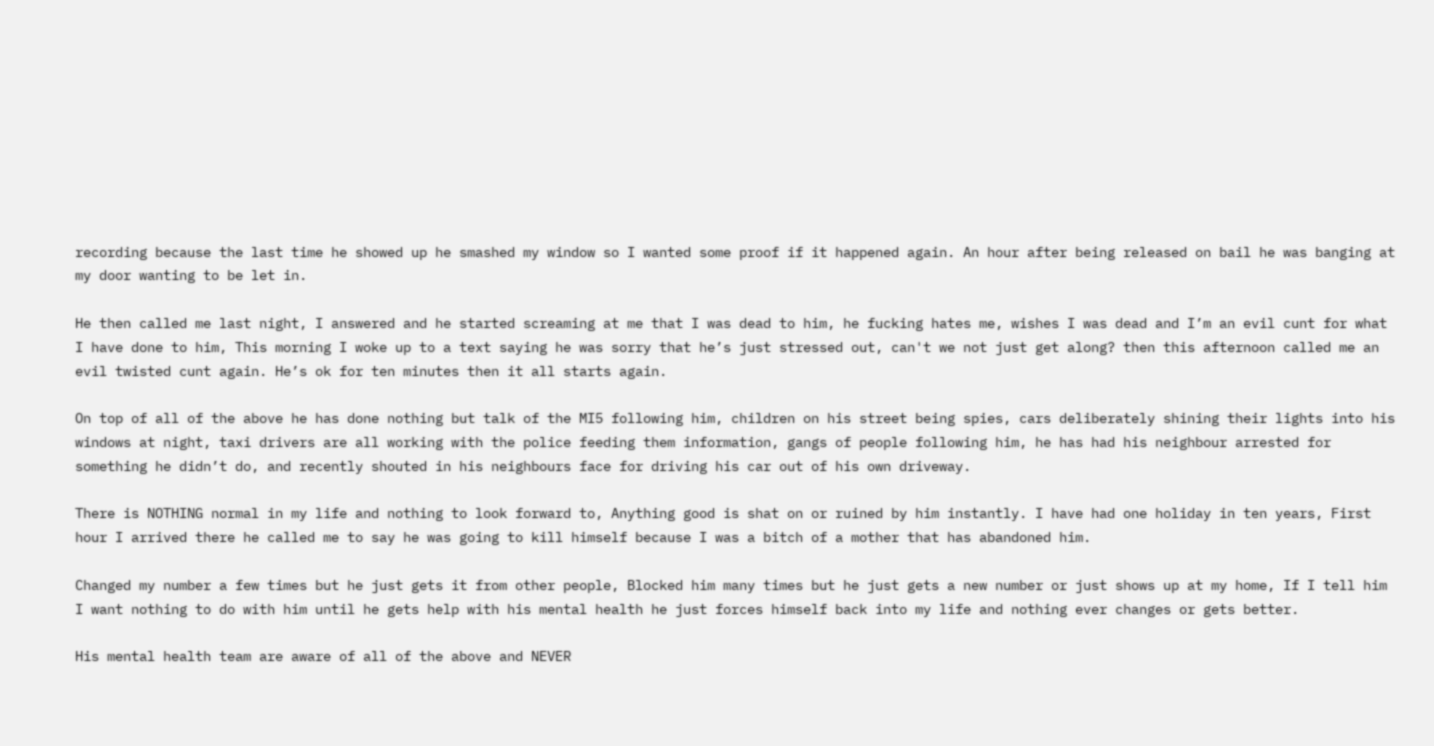recording because the last time he showed up he smashed my window so I wanted some proof if it happened again. An hour after being released on bail he was banging at my door wanting to be let in.

He then called me last night, I answered and he started screaming at me that I was dead to him, he fucking hates me, wishes I was dead and I’m an evil cunt for what I have done to him, This morning I woke up to a text saying he was sorry that he’s just stressed out, can't we not just get along? then this afternoon called me an evil twisted cunt again. He’s ok for ten minutes then it all starts again.

On top of all of the above he has done nothing but talk of the MI5 following him, children on his street being spies, cars deliberately shining their lights into his windows at night, taxi drivers are all working with the police feeding them information, gangs of people following him, he has had his neighbour arrested for something he didn’t do, and recently shouted in his neighbours face for driving his car out of his own driveway.

There is NOTHING normal in my life and nothing to look forward to, Anything good is shat on or ruined by him instantly. I have had one holiday in ten years, First hour I arrived there he called me to say he was going to kill himself because I was a bitch of a mother that has abandoned him.

Changed my number a few times but he just gets it from other people, Blocked him many times but he just gets a new number or just shows up at my home, If I tell him I want nothing to do with him until he gets help with his mental health he just forces himself back into my life and nothing ever changes or gets better.

His mental health team are aware of all of the above and NEVER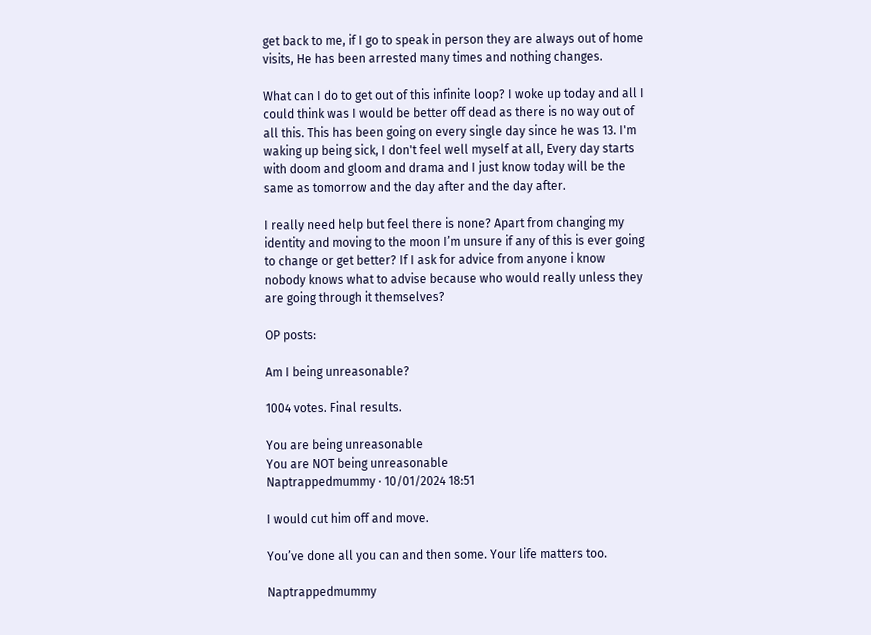get back to me, if I go to speak in person they are always out of home visits, He has been arrested many times and nothing changes.

What can I do to get out of this infinite loop? I woke up today and all I could think was I would be better off dead as there is no way out of all this. This has been going on every single day since he was 13. I'm waking up being sick, I don't feel well myself at all, Every day starts with doom and gloom and drama and I just know today will be the same as tomorrow and the day after and the day after.

I really need help but feel there is none? Apart from changing my identity and moving to the moon I’m unsure if any of this is ever going to change or get better? If I ask for advice from anyone i know nobody knows what to advise because who would really unless they are going through it themselves?

OP posts:

Am I being unreasonable?

1004 votes. Final results.

You are being unreasonable
You are NOT being unreasonable
Naptrappedmummy · 10/01/2024 18:51

I would cut him off and move.

You’ve done all you can and then some. Your life matters too.

Naptrappedmummy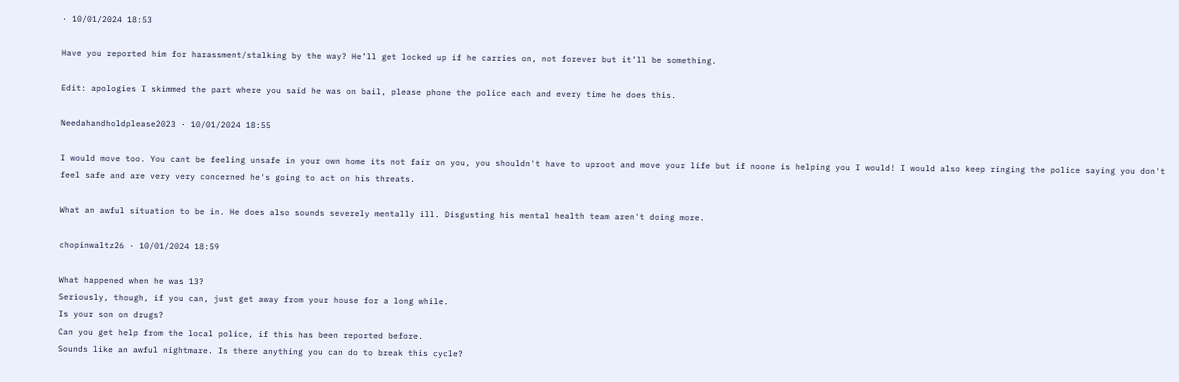· 10/01/2024 18:53

Have you reported him for harassment/stalking by the way? He’ll get locked up if he carries on, not forever but it’ll be something.

Edit: apologies I skimmed the part where you said he was on bail, please phone the police each and every time he does this.

Needahandholdplease2023 · 10/01/2024 18:55

I would move too. You cant be feeling unsafe in your own home its not fair on you, you shouldn't have to uproot and move your life but if noone is helping you I would! I would also keep ringing the police saying you don't feel safe and are very very concerned he's going to act on his threats.

What an awful situation to be in. He does also sounds severely mentally ill. Disgusting his mental health team aren't doing more.

chopinwaltz26 · 10/01/2024 18:59

What happened when he was 13?
Seriously, though, if you can, just get away from your house for a long while.
Is your son on drugs?
Can you get help from the local police, if this has been reported before.
Sounds like an awful nightmare. Is there anything you can do to break this cycle?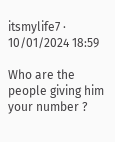itsmylife7 · 10/01/2024 18:59

Who are the people giving him your number ?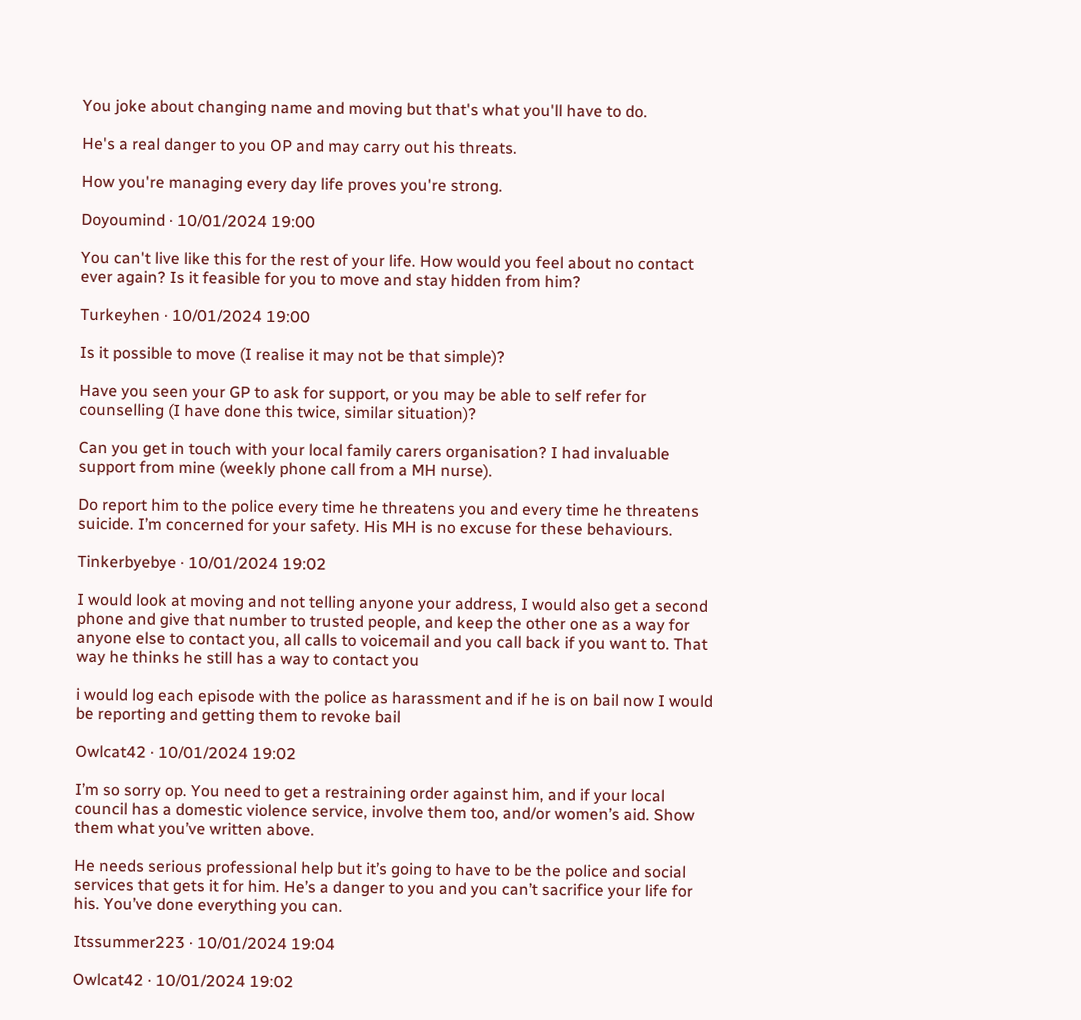You joke about changing name and moving but that's what you'll have to do.

He's a real danger to you OP and may carry out his threats.

How you're managing every day life proves you're strong.

Doyoumind · 10/01/2024 19:00

You can't live like this for the rest of your life. How would you feel about no contact ever again? Is it feasible for you to move and stay hidden from him?

Turkeyhen · 10/01/2024 19:00

Is it possible to move (I realise it may not be that simple)?

Have you seen your GP to ask for support, or you may be able to self refer for counselling (I have done this twice, similar situation)?

Can you get in touch with your local family carers organisation? I had invaluable support from mine (weekly phone call from a MH nurse).

Do report him to the police every time he threatens you and every time he threatens suicide. I’m concerned for your safety. His MH is no excuse for these behaviours.

Tinkerbyebye · 10/01/2024 19:02

I would look at moving and not telling anyone your address, I would also get a second phone and give that number to trusted people, and keep the other one as a way for anyone else to contact you, all calls to voicemail and you call back if you want to. That way he thinks he still has a way to contact you

i would log each episode with the police as harassment and if he is on bail now I would be reporting and getting them to revoke bail

Owlcat42 · 10/01/2024 19:02

I’m so sorry op. You need to get a restraining order against him, and if your local council has a domestic violence service, involve them too, and/or women’s aid. Show them what you’ve written above.

He needs serious professional help but it’s going to have to be the police and social services that gets it for him. He’s a danger to you and you can’t sacrifice your life for his. You’ve done everything you can.

Itssummer223 · 10/01/2024 19:04

Owlcat42 · 10/01/2024 19:02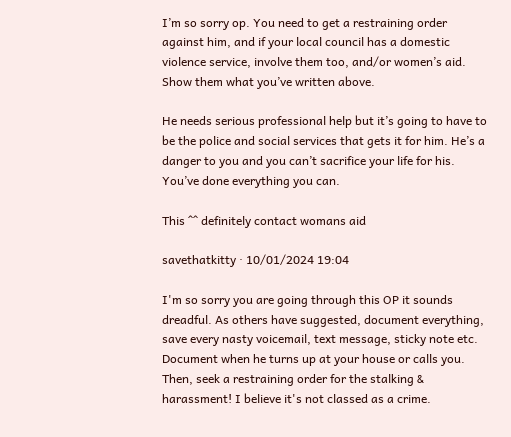I’m so sorry op. You need to get a restraining order against him, and if your local council has a domestic violence service, involve them too, and/or women’s aid. Show them what you’ve written above.

He needs serious professional help but it’s going to have to be the police and social services that gets it for him. He’s a danger to you and you can’t sacrifice your life for his. You’ve done everything you can.

This ^^ definitely contact womans aid

savethatkitty · 10/01/2024 19:04

I'm so sorry you are going through this OP it sounds dreadful. As others have suggested, document everything, save every nasty voicemail, text message, sticky note etc. Document when he turns up at your house or calls you. Then, seek a restraining order for the stalking & harassment! I believe it's not classed as a crime.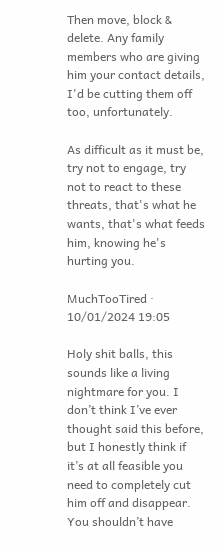Then move, block & delete. Any family members who are giving him your contact details, I'd be cutting them off too, unfortunately.

As difficult as it must be, try not to engage, try not to react to these threats, that's what he wants, that's what feeds him, knowing he's hurting you.

MuchTooTired · 10/01/2024 19:05

Holy shit balls, this sounds like a living nightmare for you. I don’t think I’ve ever thought said this before, but I honestly think if it’s at all feasible you need to completely cut him off and disappear. You shouldn’t have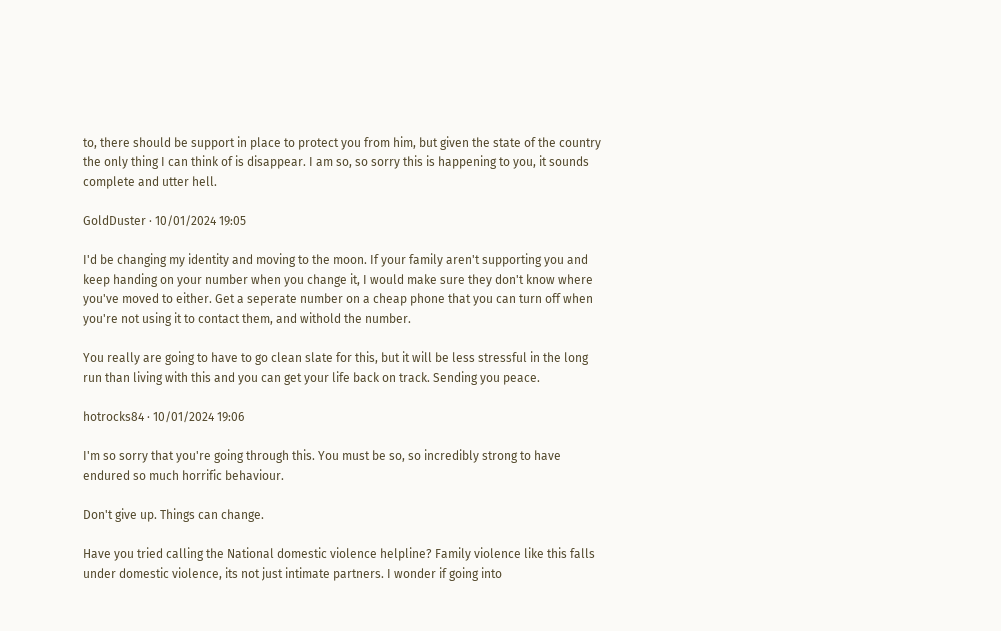to, there should be support in place to protect you from him, but given the state of the country the only thing I can think of is disappear. I am so, so sorry this is happening to you, it sounds complete and utter hell.

GoldDuster · 10/01/2024 19:05

I'd be changing my identity and moving to the moon. If your family aren't supporting you and keep handing on your number when you change it, I would make sure they don't know where you've moved to either. Get a seperate number on a cheap phone that you can turn off when you're not using it to contact them, and withold the number.

You really are going to have to go clean slate for this, but it will be less stressful in the long run than living with this and you can get your life back on track. Sending you peace.

hotrocks84 · 10/01/2024 19:06

I'm so sorry that you're going through this. You must be so, so incredibly strong to have endured so much horrific behaviour.

Don't give up. Things can change.

Have you tried calling the National domestic violence helpline? Family violence like this falls under domestic violence, its not just intimate partners. I wonder if going into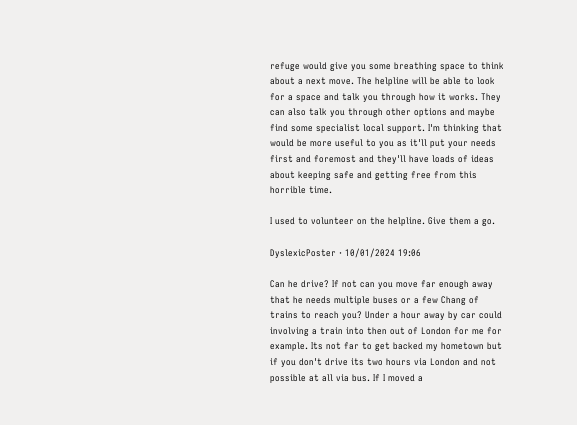refuge would give you some breathing space to think about a next move. The helpline will be able to look for a space and talk you through how it works. They can also talk you through other options and maybe find some specialist local support. I'm thinking that would be more useful to you as it'll put your needs first and foremost and they'll have loads of ideas about keeping safe and getting free from this horrible time.

I used to volunteer on the helpline. Give them a go.

DyslexicPoster · 10/01/2024 19:06

Can he drive? If not can you move far enough away that he needs multiple buses or a few Chang of trains to reach you? Under a hour away by car could involving a train into then out of London for me for example. Its not far to get backed my hometown but if you don't drive its two hours via London and not possible at all via bus. If I moved a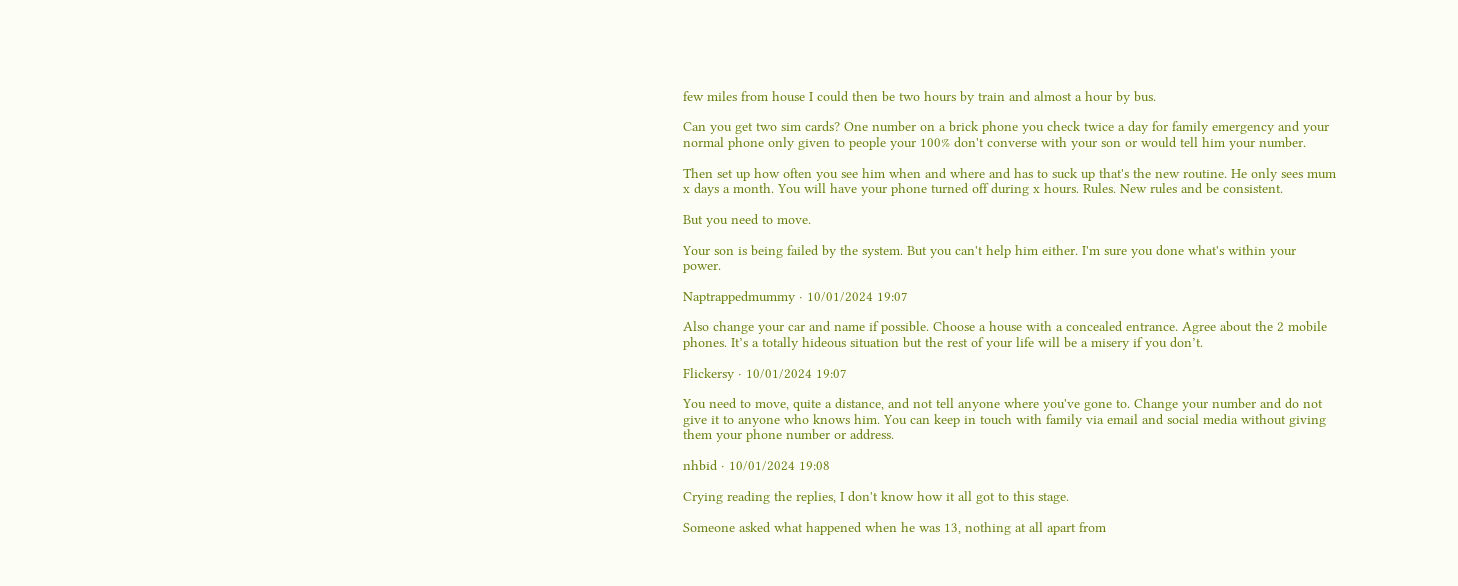few miles from house I could then be two hours by train and almost a hour by bus.

Can you get two sim cards? One number on a brick phone you check twice a day for family emergency and your normal phone only given to people your 100% don't converse with your son or would tell him your number.

Then set up how often you see him when and where and has to suck up that's the new routine. He only sees mum x days a month. You will have your phone turned off during x hours. Rules. New rules and be consistent.

But you need to move.

Your son is being failed by the system. But you can't help him either. I'm sure you done what's within your power.

Naptrappedmummy · 10/01/2024 19:07

Also change your car and name if possible. Choose a house with a concealed entrance. Agree about the 2 mobile phones. It’s a totally hideous situation but the rest of your life will be a misery if you don’t.

Flickersy · 10/01/2024 19:07

You need to move, quite a distance, and not tell anyone where you've gone to. Change your number and do not give it to anyone who knows him. You can keep in touch with family via email and social media without giving them your phone number or address.

nhbid · 10/01/2024 19:08

Crying reading the replies, I don't know how it all got to this stage.

Someone asked what happened when he was 13, nothing at all apart from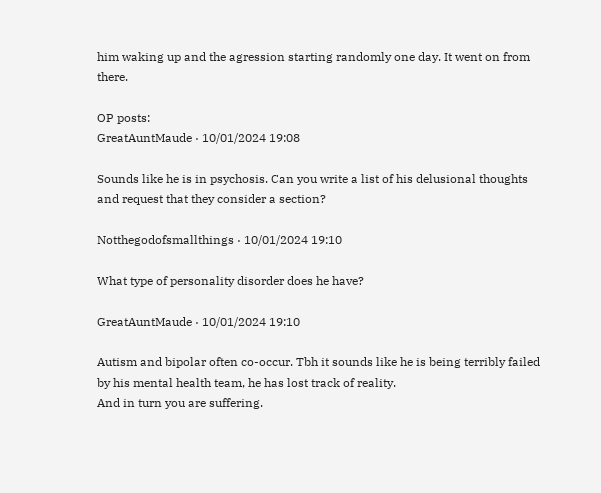him waking up and the agression starting randomly one day. It went on from there.

OP posts:
GreatAuntMaude · 10/01/2024 19:08

Sounds like he is in psychosis. Can you write a list of his delusional thoughts and request that they consider a section?

Notthegodofsmallthings · 10/01/2024 19:10

What type of personality disorder does he have?

GreatAuntMaude · 10/01/2024 19:10

Autism and bipolar often co-occur. Tbh it sounds like he is being terribly failed by his mental health team, he has lost track of reality.
And in turn you are suffering.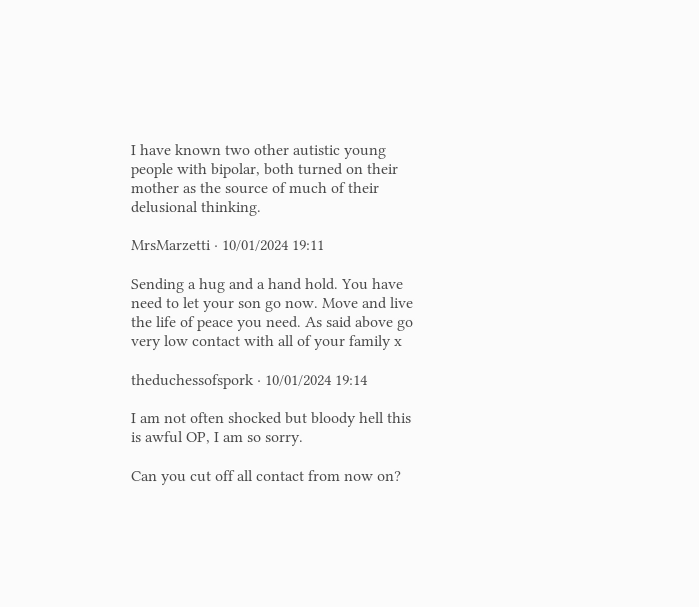I have known two other autistic young people with bipolar, both turned on their mother as the source of much of their delusional thinking.

MrsMarzetti · 10/01/2024 19:11

Sending a hug and a hand hold. You have need to let your son go now. Move and live the life of peace you need. As said above go very low contact with all of your family x

theduchessofspork · 10/01/2024 19:14

I am not often shocked but bloody hell this is awful OP, I am so sorry.

Can you cut off all contact from now on?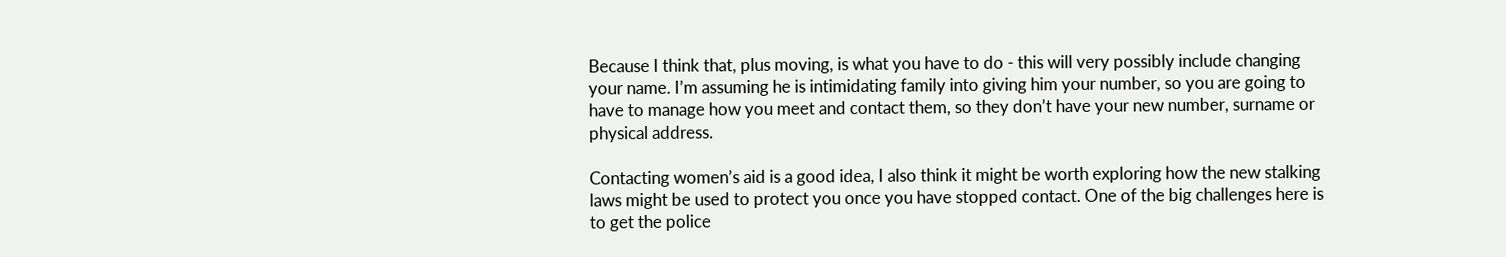Because I think that, plus moving, is what you have to do - this will very possibly include changing your name. I’m assuming he is intimidating family into giving him your number, so you are going to have to manage how you meet and contact them, so they don’t have your new number, surname or physical address.

Contacting women’s aid is a good idea, I also think it might be worth exploring how the new stalking laws might be used to protect you once you have stopped contact. One of the big challenges here is to get the police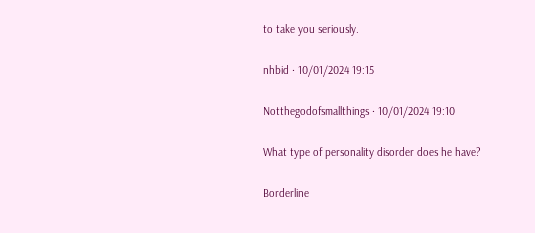to take you seriously.

nhbid · 10/01/2024 19:15

Notthegodofsmallthings · 10/01/2024 19:10

What type of personality disorder does he have?

Borderline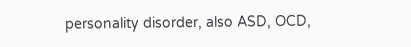personality disorder, also ASD, OCD,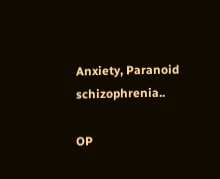Anxiety, Paranoid schizophrenia..

OP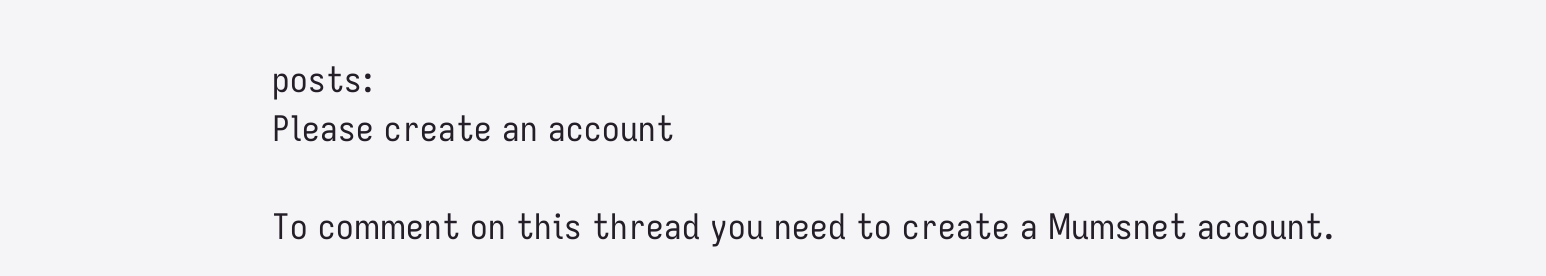posts:
Please create an account

To comment on this thread you need to create a Mumsnet account.